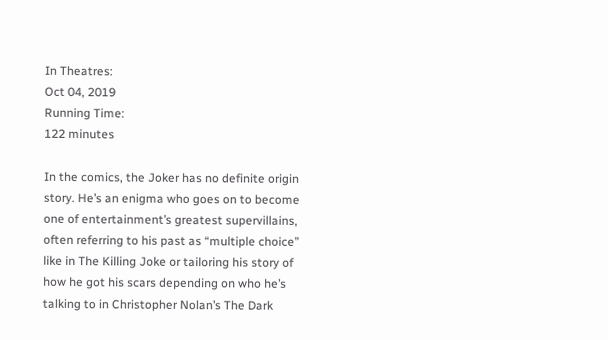In Theatres:
Oct 04, 2019
Running Time:
122 minutes

In the comics, the Joker has no definite origin story. He’s an enigma who goes on to become one of entertainment’s greatest supervillains, often referring to his past as “multiple choice” like in The Killing Joke or tailoring his story of how he got his scars depending on who he’s talking to in Christopher Nolan’s The Dark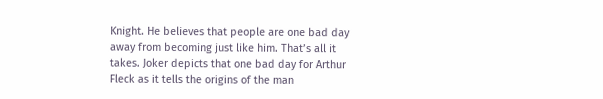Knight. He believes that people are one bad day away from becoming just like him. That’s all it takes. Joker depicts that one bad day for Arthur Fleck as it tells the origins of the man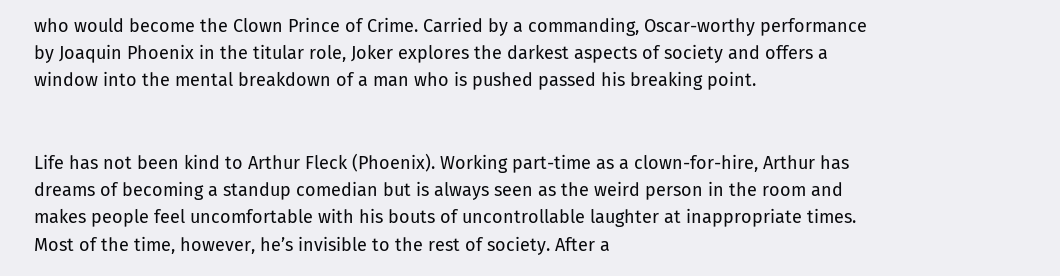who would become the Clown Prince of Crime. Carried by a commanding, Oscar-worthy performance by Joaquin Phoenix in the titular role, Joker explores the darkest aspects of society and offers a window into the mental breakdown of a man who is pushed passed his breaking point.


Life has not been kind to Arthur Fleck (Phoenix). Working part-time as a clown-for-hire, Arthur has dreams of becoming a standup comedian but is always seen as the weird person in the room and makes people feel uncomfortable with his bouts of uncontrollable laughter at inappropriate times. Most of the time, however, he’s invisible to the rest of society. After a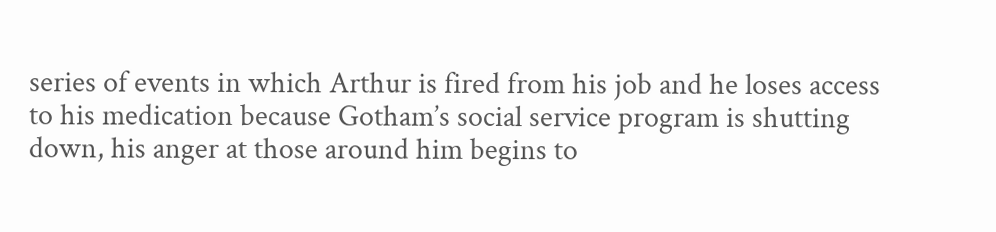series of events in which Arthur is fired from his job and he loses access to his medication because Gotham’s social service program is shutting down, his anger at those around him begins to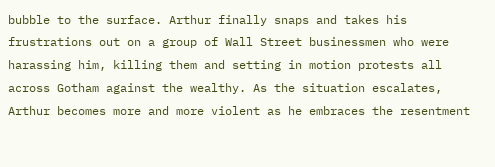bubble to the surface. Arthur finally snaps and takes his frustrations out on a group of Wall Street businessmen who were harassing him, killing them and setting in motion protests all across Gotham against the wealthy. As the situation escalates, Arthur becomes more and more violent as he embraces the resentment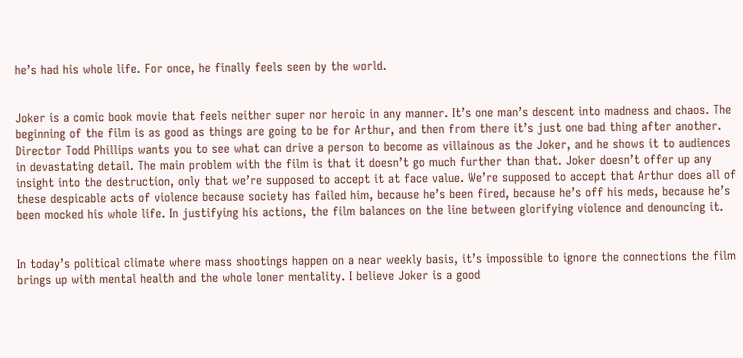he’s had his whole life. For once, he finally feels seen by the world.


Joker is a comic book movie that feels neither super nor heroic in any manner. It’s one man’s descent into madness and chaos. The beginning of the film is as good as things are going to be for Arthur, and then from there it’s just one bad thing after another. Director Todd Phillips wants you to see what can drive a person to become as villainous as the Joker, and he shows it to audiences in devastating detail. The main problem with the film is that it doesn’t go much further than that. Joker doesn’t offer up any insight into the destruction, only that we’re supposed to accept it at face value. We’re supposed to accept that Arthur does all of these despicable acts of violence because society has failed him, because he’s been fired, because he’s off his meds, because he’s been mocked his whole life. In justifying his actions, the film balances on the line between glorifying violence and denouncing it.


In today’s political climate where mass shootings happen on a near weekly basis, it’s impossible to ignore the connections the film brings up with mental health and the whole loner mentality. I believe Joker is a good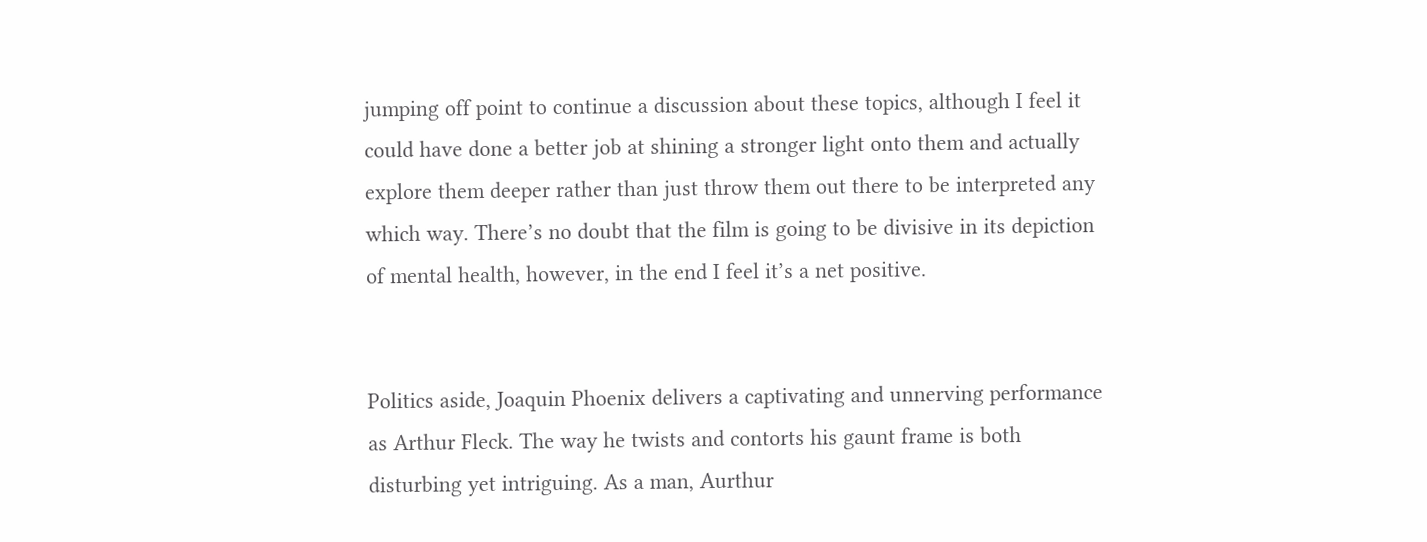jumping off point to continue a discussion about these topics, although I feel it could have done a better job at shining a stronger light onto them and actually explore them deeper rather than just throw them out there to be interpreted any which way. There’s no doubt that the film is going to be divisive in its depiction of mental health, however, in the end I feel it’s a net positive.


Politics aside, Joaquin Phoenix delivers a captivating and unnerving performance as Arthur Fleck. The way he twists and contorts his gaunt frame is both disturbing yet intriguing. As a man, Aurthur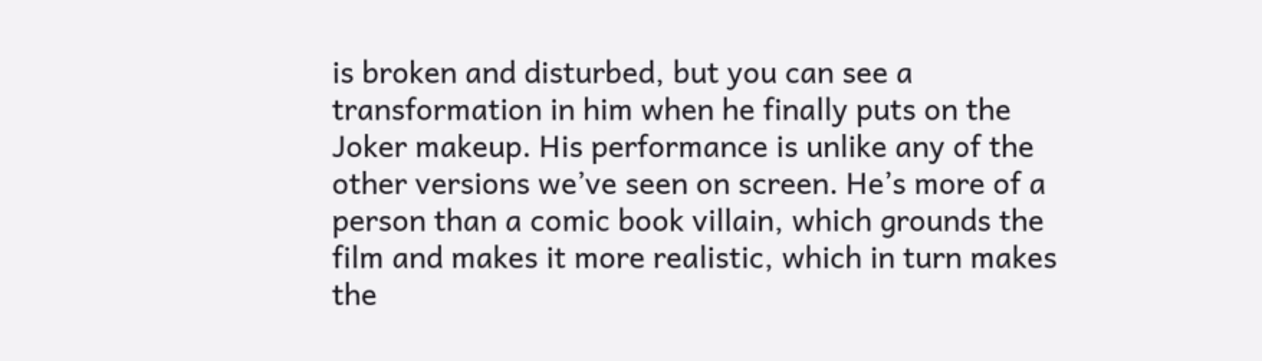is broken and disturbed, but you can see a transformation in him when he finally puts on the Joker makeup. His performance is unlike any of the other versions we’ve seen on screen. He’s more of a person than a comic book villain, which grounds the film and makes it more realistic, which in turn makes the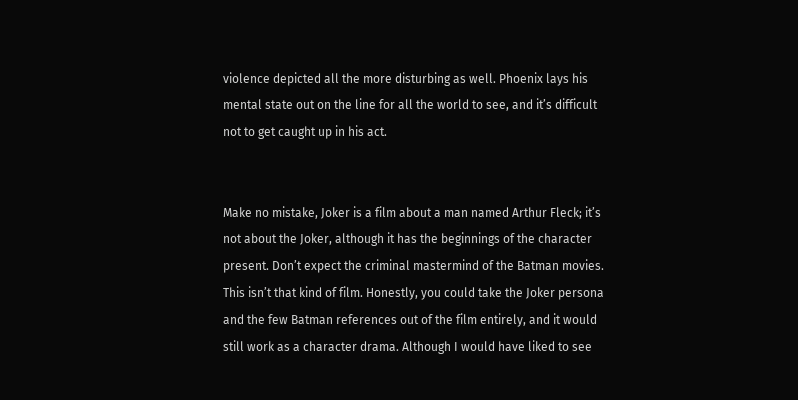violence depicted all the more disturbing as well. Phoenix lays his mental state out on the line for all the world to see, and it’s difficult not to get caught up in his act.


Make no mistake, Joker is a film about a man named Arthur Fleck; it’s not about the Joker, although it has the beginnings of the character present. Don’t expect the criminal mastermind of the Batman movies. This isn’t that kind of film. Honestly, you could take the Joker persona and the few Batman references out of the film entirely, and it would still work as a character drama. Although I would have liked to see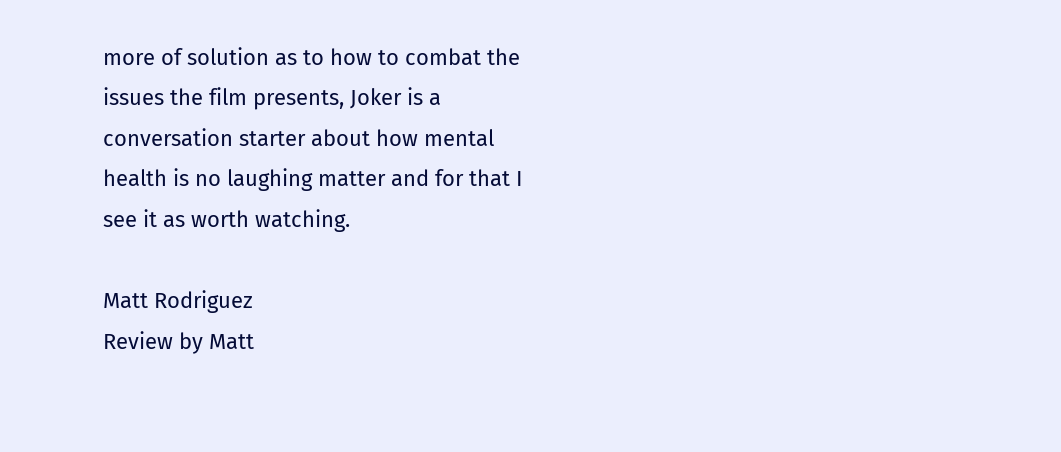more of solution as to how to combat the issues the film presents, Joker is a conversation starter about how mental health is no laughing matter and for that I see it as worth watching.

Matt Rodriguez
Review by Matt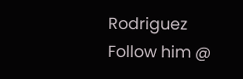Rodriguez
Follow him @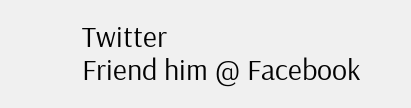Twitter
Friend him @ Facebook